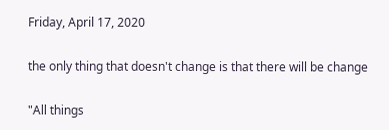Friday, April 17, 2020

the only thing that doesn't change is that there will be change

"All things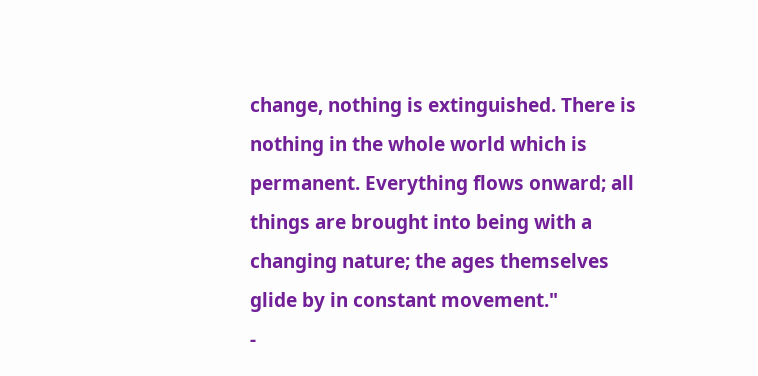change, nothing is extinguished. There is nothing in the whole world which is permanent. Everything flows onward; all things are brought into being with a changing nature; the ages themselves glide by in constant movement."
-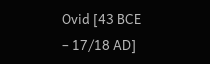Ovid [43 BCE – 17/18 AD]